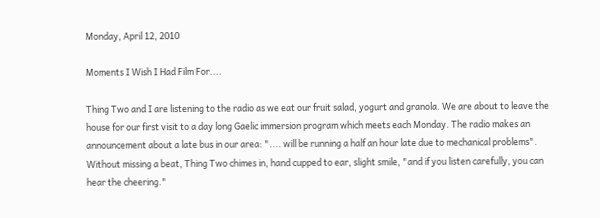Monday, April 12, 2010

Moments I Wish I Had Film For....

Thing Two and I are listening to the radio as we eat our fruit salad, yogurt and granola. We are about to leave the house for our first visit to a day long Gaelic immersion program which meets each Monday. The radio makes an announcement about a late bus in our area: ".... will be running a half an hour late due to mechanical problems". Without missing a beat, Thing Two chimes in, hand cupped to ear, slight smile, "and if you listen carefully, you can hear the cheering."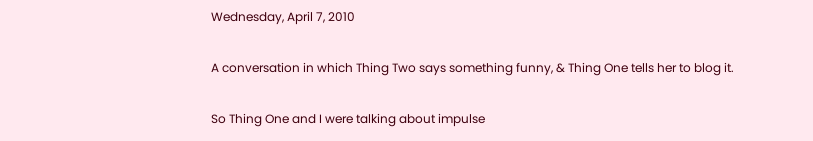Wednesday, April 7, 2010

A conversation in which Thing Two says something funny, & Thing One tells her to blog it.

So Thing One and I were talking about impulse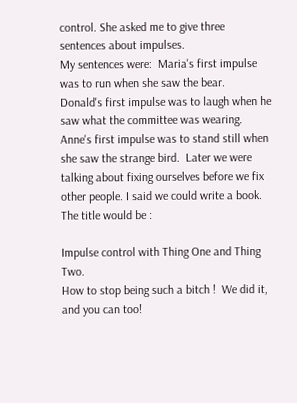control. She asked me to give three sentences about impulses.
My sentences were:  Maria's first impulse was to run when she saw the bear.   Donald's first impulse was to laugh when he saw what the committee was wearing. Anne's first impulse was to stand still when she saw the strange bird.  Later we were talking about fixing ourselves before we fix other people. I said we could write a book. The title would be :

Impulse control with Thing One and Thing Two.
How to stop being such a bitch !  We did it, and you can too!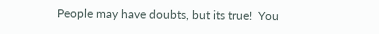People may have doubts, but its true!  You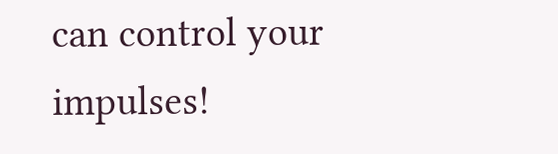can control your impulses!